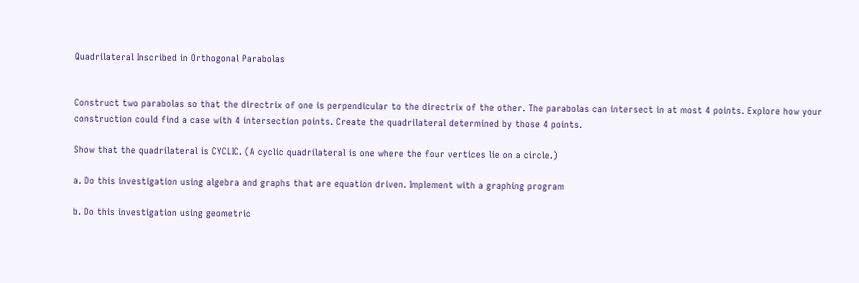Quadrilateral Inscribed in Orthogonal Parabolas


Construct two parabolas so that the directrix of one is perpendicular to the directrix of the other. The parabolas can intersect in at most 4 points. Explore how your construction could find a case with 4 intersection points. Create the quadrilateral determined by those 4 points.

Show that the quadrilateral is CYCLIC. (A cyclic quadrilateral is one where the four vertices lie on a circle.)

a. Do this investigation using algebra and graphs that are equation driven. Implement with a graphing program

b. Do this investigation using geometric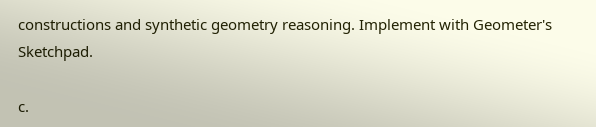constructions and synthetic geometry reasoning. Implement with Geometer's Sketchpad.

c.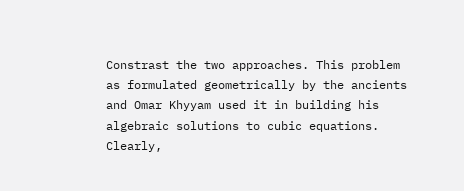Constrast the two approaches. This problem as formulated geometrically by the ancients and Omar Khyyam used it in building his algebraic solutions to cubic equations. Clearly,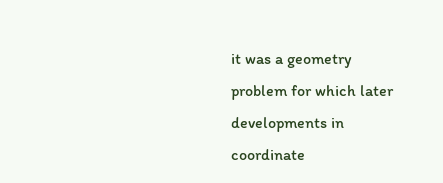it was a geometry problem for which later developments in coordinate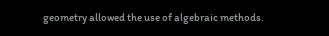geometry allowed the use of algebraic methods.